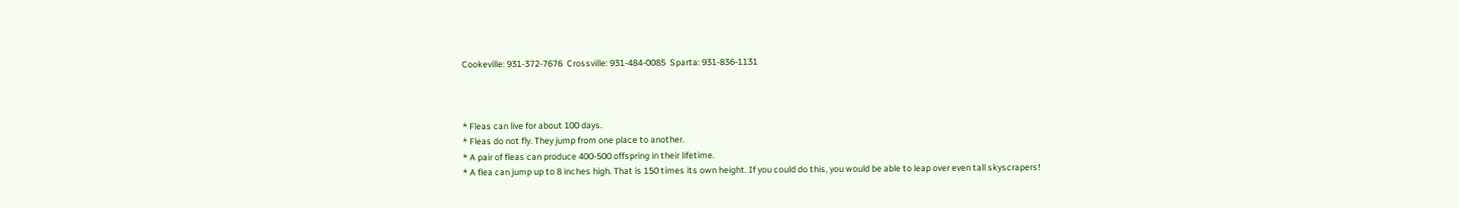Cookeville: 931-372-7676  Crossville: 931-484-0085  Sparta: 931-836-1131



* Fleas can live for about 100 days.
* Fleas do not fly. They jump from one place to another.
* A pair of fleas can produce 400-500 offspring in their lifetime.
* A flea can jump up to 8 inches high. That is 150 times its own height. If you could do this, you would be able to leap over even tall skyscrapers!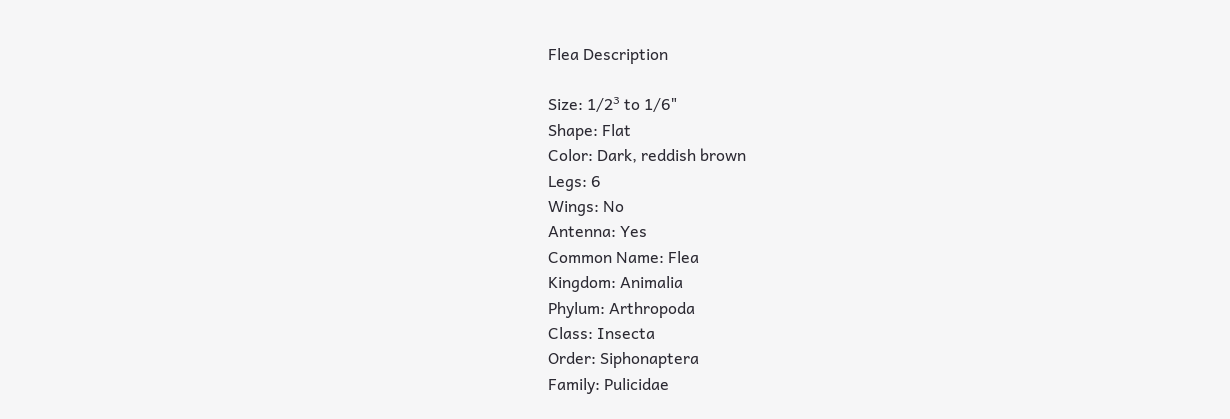Flea Description

Size: 1/2³ to 1/6"
Shape: Flat
Color: Dark, reddish brown
Legs: 6
Wings: No
Antenna: Yes
Common Name: Flea
Kingdom: Animalia
Phylum: Arthropoda
Class: Insecta
Order: Siphonaptera
Family: Pulicidae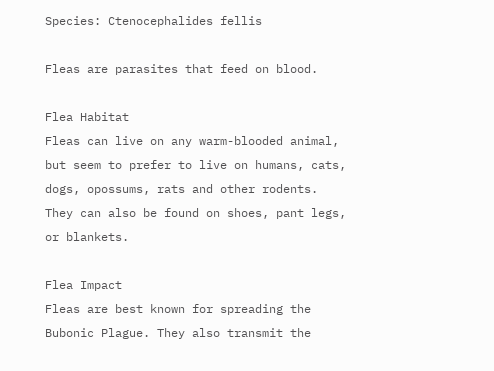Species: Ctenocephalides fellis

Fleas are parasites that feed on blood.

Flea Habitat
Fleas can live on any warm-blooded animal, but seem to prefer to live on humans, cats, dogs, opossums, rats and other rodents. They can also be found on shoes, pant legs, or blankets.

Flea Impact
Fleas are best known for spreading the Bubonic Plague. They also transmit the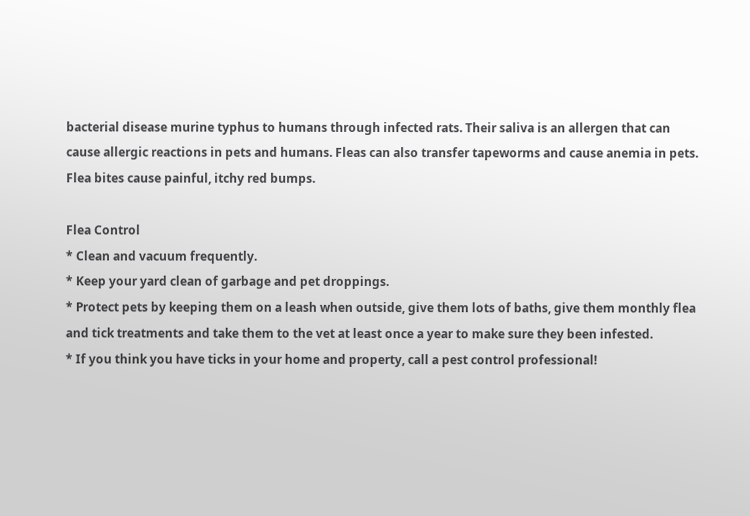bacterial disease murine typhus to humans through infected rats. Their saliva is an allergen that can cause allergic reactions in pets and humans. Fleas can also transfer tapeworms and cause anemia in pets. Flea bites cause painful, itchy red bumps.

Flea Control
* Clean and vacuum frequently.
* Keep your yard clean of garbage and pet droppings.
* Protect pets by keeping them on a leash when outside, give them lots of baths, give them monthly flea and tick treatments and take them to the vet at least once a year to make sure they been infested.
* If you think you have ticks in your home and property, call a pest control professional!